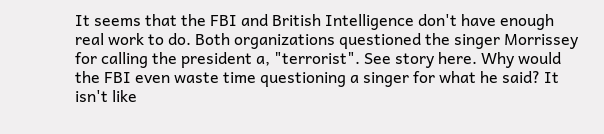It seems that the FBI and British Intelligence don't have enough real work to do. Both organizations questioned the singer Morrissey for calling the president a, "terrorist". See story here. Why would the FBI even waste time questioning a singer for what he said? It isn't like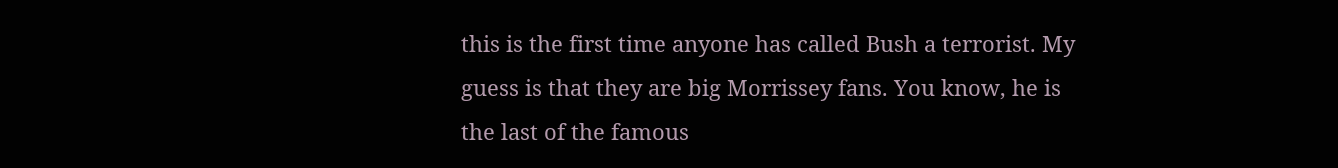this is the first time anyone has called Bush a terrorist. My guess is that they are big Morrissey fans. You know, he is the last of the famous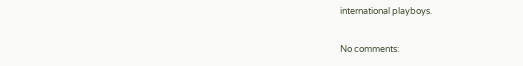international playboys.

No comments: